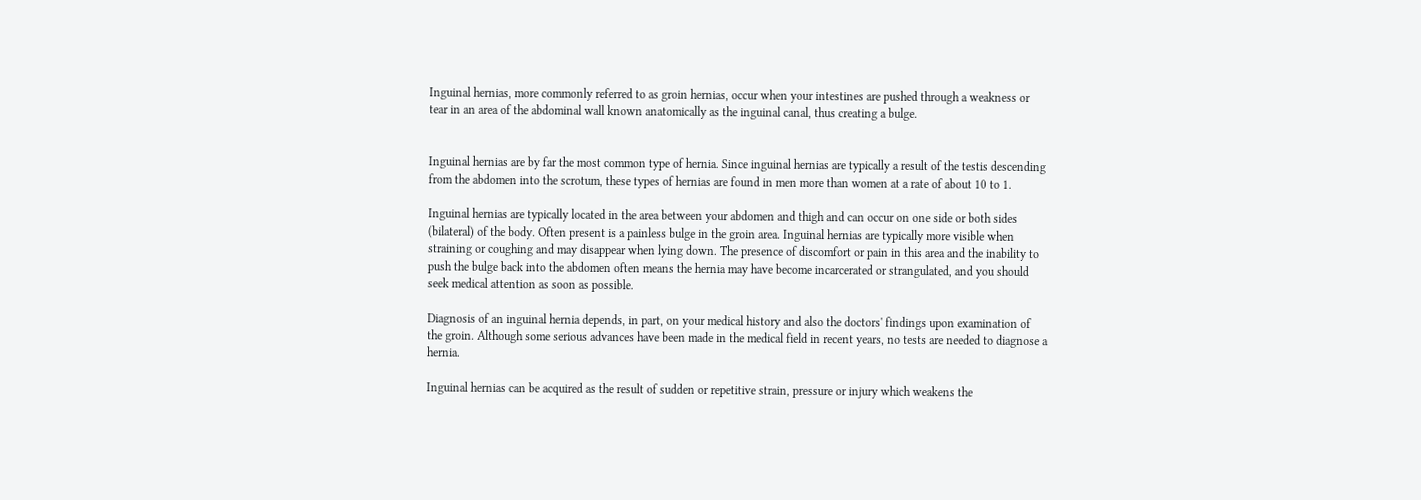Inguinal hernias, more commonly referred to as groin hernias, occur when your intestines are pushed through a weakness or tear in an area of the abdominal wall known anatomically as the inguinal canal, thus creating a bulge.


Inguinal hernias are by far the most common type of hernia. Since inguinal hernias are typically a result of the testis descending from the abdomen into the scrotum, these types of hernias are found in men more than women at a rate of about 10 to 1.

Inguinal hernias are typically located in the area between your abdomen and thigh and can occur on one side or both sides (bilateral) of the body. Often present is a painless bulge in the groin area. Inguinal hernias are typically more visible when straining or coughing and may disappear when lying down. The presence of discomfort or pain in this area and the inability to push the bulge back into the abdomen often means the hernia may have become incarcerated or strangulated, and you should seek medical attention as soon as possible.

Diagnosis of an inguinal hernia depends, in part, on your medical history and also the doctors' findings upon examination of the groin. Although some serious advances have been made in the medical field in recent years, no tests are needed to diagnose a hernia.

Inguinal hernias can be acquired as the result of sudden or repetitive strain, pressure or injury which weakens the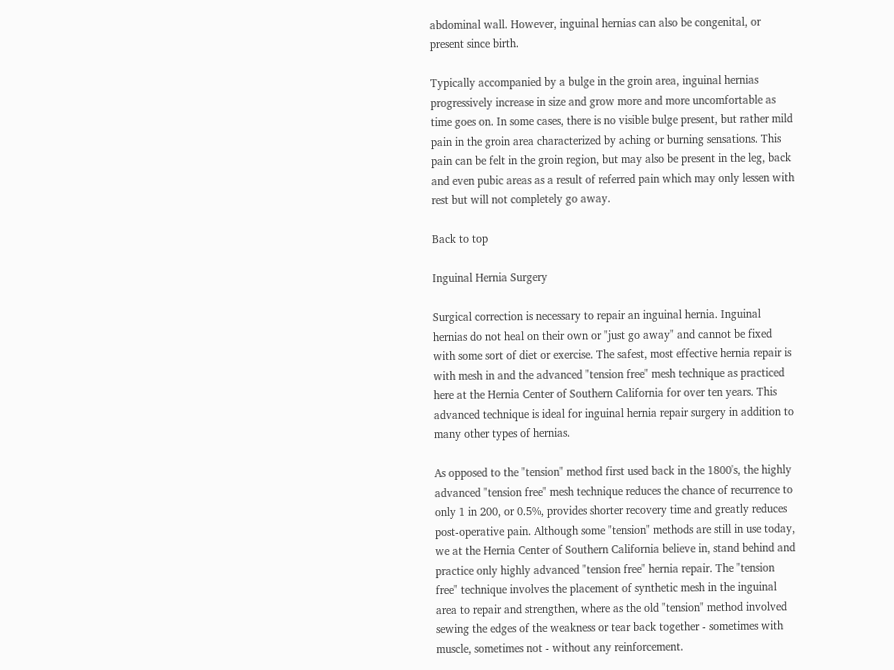abdominal wall. However, inguinal hernias can also be congenital, or present since birth.

Typically accompanied by a bulge in the groin area, inguinal hernias progressively increase in size and grow more and more uncomfortable as time goes on. In some cases, there is no visible bulge present, but rather mild pain in the groin area characterized by aching or burning sensations. This pain can be felt in the groin region, but may also be present in the leg, back and even pubic areas as a result of referred pain which may only lessen with rest but will not completely go away.

Back to top

Inguinal Hernia Surgery

Surgical correction is necessary to repair an inguinal hernia. Inguinal hernias do not heal on their own or "just go away" and cannot be fixed with some sort of diet or exercise. The safest, most effective hernia repair is with mesh in and the advanced "tension free" mesh technique as practiced here at the Hernia Center of Southern California for over ten years. This advanced technique is ideal for inguinal hernia repair surgery in addition to many other types of hernias.

As opposed to the "tension" method first used back in the 1800's, the highly advanced "tension free" mesh technique reduces the chance of recurrence to only 1 in 200, or 0.5%, provides shorter recovery time and greatly reduces post-operative pain. Although some "tension" methods are still in use today, we at the Hernia Center of Southern California believe in, stand behind and practice only highly advanced "tension free" hernia repair. The "tension free" technique involves the placement of synthetic mesh in the inguinal area to repair and strengthen, where as the old "tension" method involved sewing the edges of the weakness or tear back together - sometimes with muscle, sometimes not - without any reinforcement.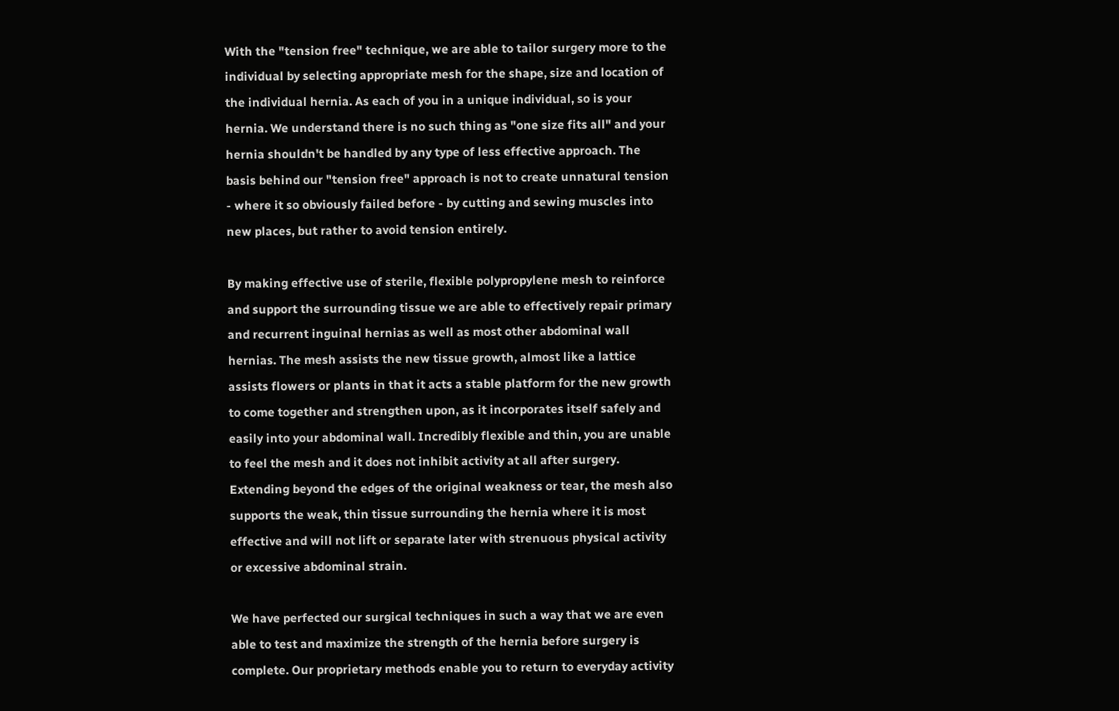With the "tension free" technique, we are able to tailor surgery more to the individual by selecting appropriate mesh for the shape, size and location of the individual hernia. As each of you in a unique individual, so is your hernia. We understand there is no such thing as "one size fits all" and your hernia shouldn't be handled by any type of less effective approach. The basis behind our "tension free" approach is not to create unnatural tension - where it so obviously failed before - by cutting and sewing muscles into new places, but rather to avoid tension entirely.

By making effective use of sterile, flexible polypropylene mesh to reinforce and support the surrounding tissue we are able to effectively repair primary and recurrent inguinal hernias as well as most other abdominal wall hernias. The mesh assists the new tissue growth, almost like a lattice assists flowers or plants in that it acts a stable platform for the new growth to come together and strengthen upon, as it incorporates itself safely and easily into your abdominal wall. Incredibly flexible and thin, you are unable to feel the mesh and it does not inhibit activity at all after surgery. Extending beyond the edges of the original weakness or tear, the mesh also supports the weak, thin tissue surrounding the hernia where it is most effective and will not lift or separate later with strenuous physical activity or excessive abdominal strain.

We have perfected our surgical techniques in such a way that we are even able to test and maximize the strength of the hernia before surgery is complete. Our proprietary methods enable you to return to everyday activity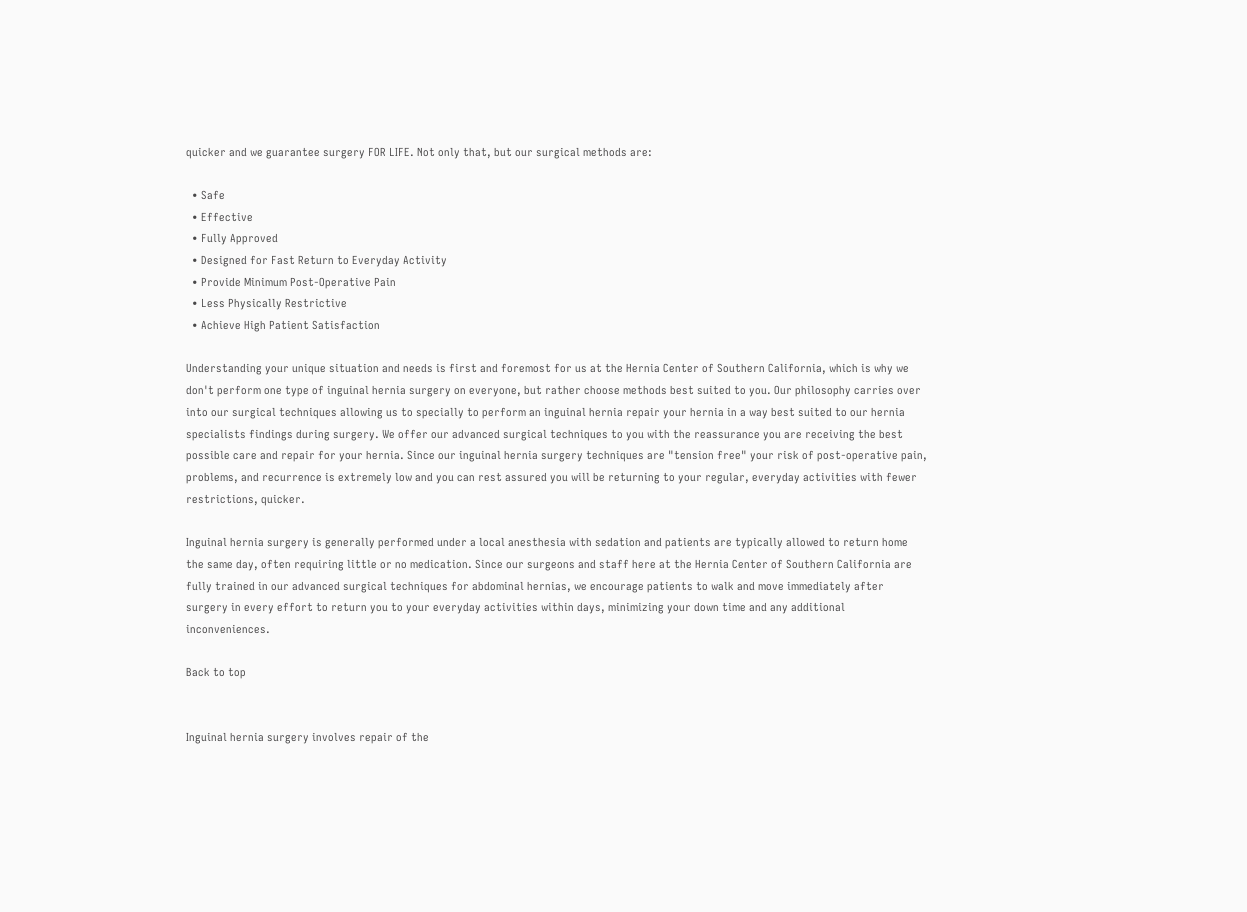quicker and we guarantee surgery FOR LIFE. Not only that, but our surgical methods are:

  • Safe
  • Effective
  • Fully Approved
  • Designed for Fast Return to Everyday Activity
  • Provide Minimum Post-Operative Pain
  • Less Physically Restrictive
  • Achieve High Patient Satisfaction

Understanding your unique situation and needs is first and foremost for us at the Hernia Center of Southern California, which is why we don't perform one type of inguinal hernia surgery on everyone, but rather choose methods best suited to you. Our philosophy carries over into our surgical techniques allowing us to specially to perform an inguinal hernia repair your hernia in a way best suited to our hernia specialists findings during surgery. We offer our advanced surgical techniques to you with the reassurance you are receiving the best possible care and repair for your hernia. Since our inguinal hernia surgery techniques are "tension free" your risk of post-operative pain, problems, and recurrence is extremely low and you can rest assured you will be returning to your regular, everyday activities with fewer restrictions, quicker.

Inguinal hernia surgery is generally performed under a local anesthesia with sedation and patients are typically allowed to return home the same day, often requiring little or no medication. Since our surgeons and staff here at the Hernia Center of Southern California are fully trained in our advanced surgical techniques for abdominal hernias, we encourage patients to walk and move immediately after surgery in every effort to return you to your everyday activities within days, minimizing your down time and any additional inconveniences.

Back to top


Inguinal hernia surgery involves repair of the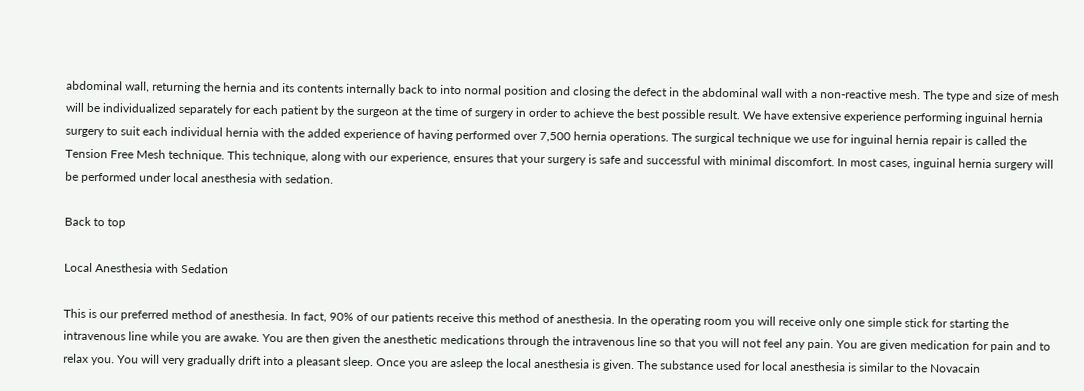abdominal wall, returning the hernia and its contents internally back to into normal position and closing the defect in the abdominal wall with a non-reactive mesh. The type and size of mesh will be individualized separately for each patient by the surgeon at the time of surgery in order to achieve the best possible result. We have extensive experience performing inguinal hernia surgery to suit each individual hernia with the added experience of having performed over 7,500 hernia operations. The surgical technique we use for inguinal hernia repair is called the Tension Free Mesh technique. This technique, along with our experience, ensures that your surgery is safe and successful with minimal discomfort. In most cases, inguinal hernia surgery will be performed under local anesthesia with sedation.

Back to top

Local Anesthesia with Sedation

This is our preferred method of anesthesia. In fact, 90% of our patients receive this method of anesthesia. In the operating room you will receive only one simple stick for starting the intravenous line while you are awake. You are then given the anesthetic medications through the intravenous line so that you will not feel any pain. You are given medication for pain and to relax you. You will very gradually drift into a pleasant sleep. Once you are asleep the local anesthesia is given. The substance used for local anesthesia is similar to the Novacain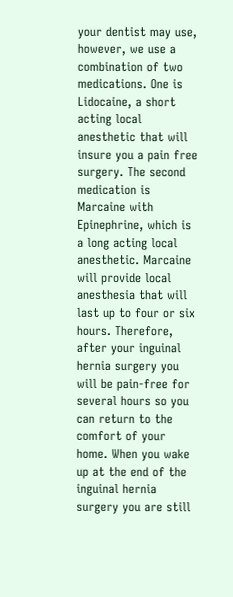your dentist may use, however, we use a combination of two medications. One is Lidocaine, a short acting local anesthetic that will insure you a pain free surgery. The second medication is Marcaine with Epinephrine, which is a long acting local anesthetic. Marcaine will provide local anesthesia that will last up to four or six hours. Therefore, after your inguinal hernia surgery you will be pain-free for several hours so you can return to the comfort of your home. When you wake up at the end of the inguinal hernia surgery you are still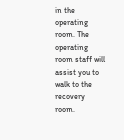in the operating room. The operating room staff will assist you to walk to the recovery room.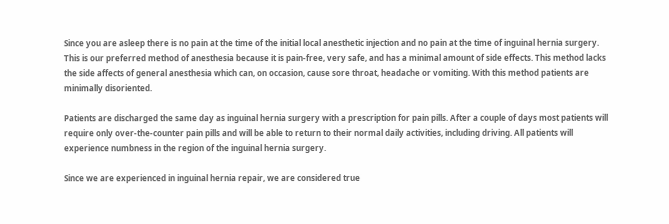Since you are asleep there is no pain at the time of the initial local anesthetic injection and no pain at the time of inguinal hernia surgery. This is our preferred method of anesthesia because it is pain-free, very safe, and has a minimal amount of side effects. This method lacks the side affects of general anesthesia which can, on occasion, cause sore throat, headache or vomiting. With this method patients are minimally disoriented.

Patients are discharged the same day as inguinal hernia surgery with a prescription for pain pills. After a couple of days most patients will require only over-the-counter pain pills and will be able to return to their normal daily activities, including driving. All patients will experience numbness in the region of the inguinal hernia surgery.

Since we are experienced in inguinal hernia repair, we are considered true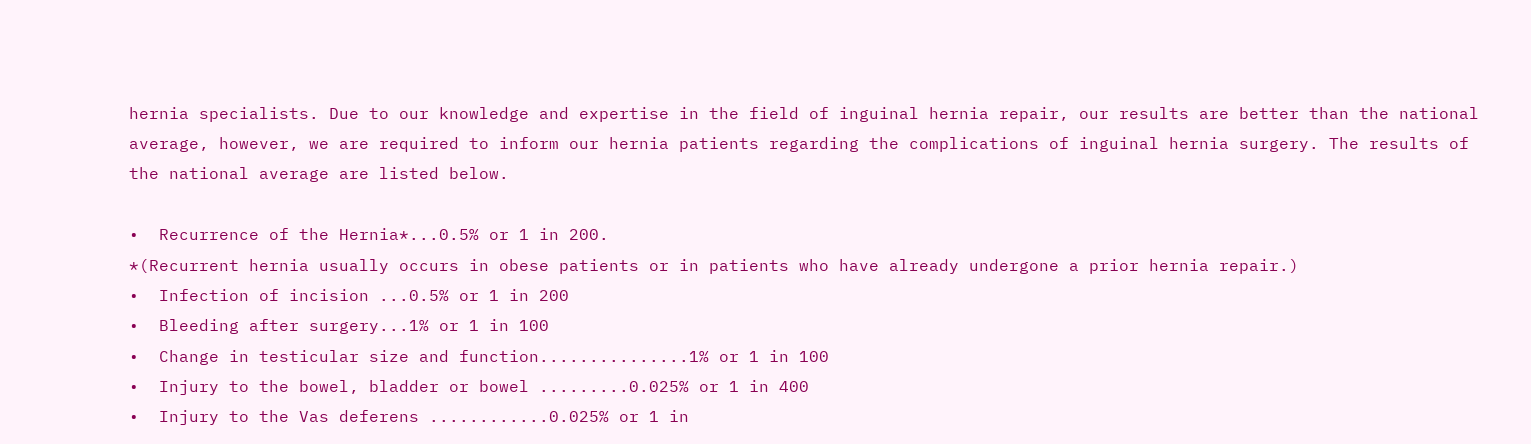hernia specialists. Due to our knowledge and expertise in the field of inguinal hernia repair, our results are better than the national average, however, we are required to inform our hernia patients regarding the complications of inguinal hernia surgery. The results of the national average are listed below.

•  Recurrence of the Hernia*...0.5% or 1 in 200.
*(Recurrent hernia usually occurs in obese patients or in patients who have already undergone a prior hernia repair.)
•  Infection of incision ...0.5% or 1 in 200
•  Bleeding after surgery...1% or 1 in 100
•  Change in testicular size and function...............1% or 1 in 100
•  Injury to the bowel, bladder or bowel .........0.025% or 1 in 400
•  Injury to the Vas deferens ............0.025% or 1 in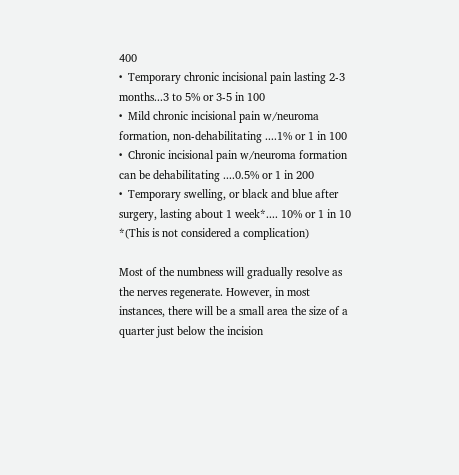400
•  Temporary chronic incisional pain lasting 2-3 months...3 to 5% or 3-5 in 100
•  Mild chronic incisional pain w/neuroma formation, non-dehabilitating ....1% or 1 in 100
•  Chronic incisional pain w/neuroma formation can be dehabilitating ....0.5% or 1 in 200
•  Temporary swelling, or black and blue after surgery, lasting about 1 week*.... 10% or 1 in 10
*(This is not considered a complication)

Most of the numbness will gradually resolve as the nerves regenerate. However, in most instances, there will be a small area the size of a quarter just below the incision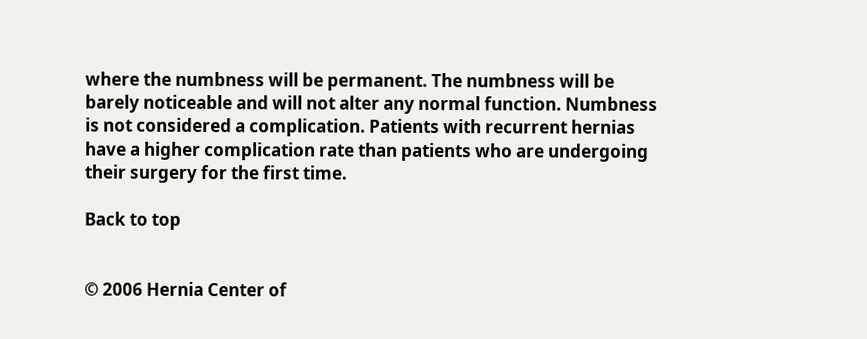where the numbness will be permanent. The numbness will be barely noticeable and will not alter any normal function. Numbness is not considered a complication. Patients with recurrent hernias have a higher complication rate than patients who are undergoing their surgery for the first time.

Back to top


© 2006 Hernia Center of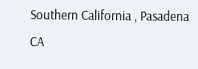Southern California , Pasadena CA